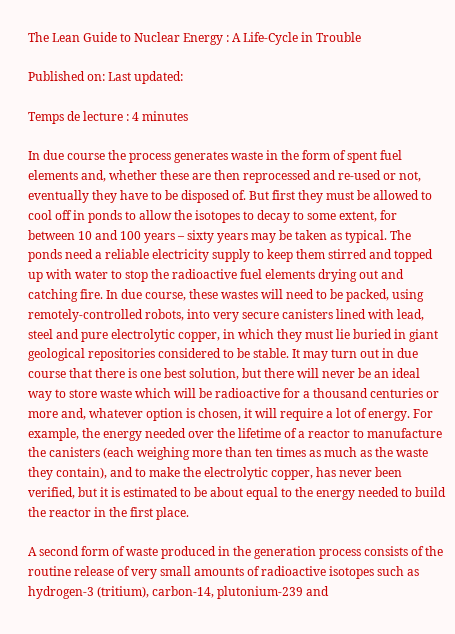The Lean Guide to Nuclear Energy : A Life-Cycle in Trouble

Published on: Last updated:

Temps de lecture : 4 minutes

In due course the process generates waste in the form of spent fuel elements and, whether these are then reprocessed and re-used or not, eventually they have to be disposed of. But first they must be allowed to cool off in ponds to allow the isotopes to decay to some extent, for between 10 and 100 years – sixty years may be taken as typical. The ponds need a reliable electricity supply to keep them stirred and topped up with water to stop the radioactive fuel elements drying out and catching fire. In due course, these wastes will need to be packed, using remotely-controlled robots, into very secure canisters lined with lead, steel and pure electrolytic copper, in which they must lie buried in giant geological repositories considered to be stable. It may turn out in due course that there is one best solution, but there will never be an ideal way to store waste which will be radioactive for a thousand centuries or more and, whatever option is chosen, it will require a lot of energy. For example, the energy needed over the lifetime of a reactor to manufacture the canisters (each weighing more than ten times as much as the waste they contain), and to make the electrolytic copper, has never been verified, but it is estimated to be about equal to the energy needed to build the reactor in the first place.

A second form of waste produced in the generation process consists of the routine release of very small amounts of radioactive isotopes such as hydrogen-3 (tritium), carbon-14, plutonium-239 and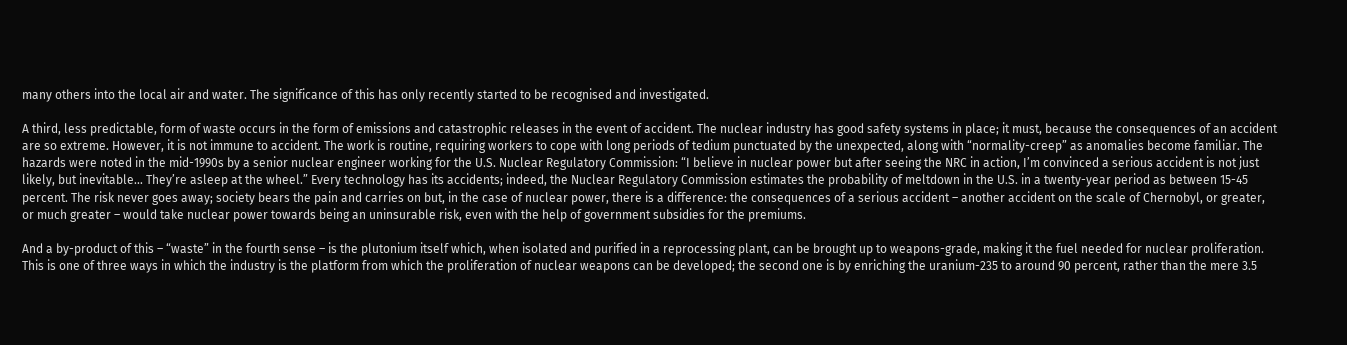many others into the local air and water. The significance of this has only recently started to be recognised and investigated.

A third, less predictable, form of waste occurs in the form of emissions and catastrophic releases in the event of accident. The nuclear industry has good safety systems in place; it must, because the consequences of an accident are so extreme. However, it is not immune to accident. The work is routine, requiring workers to cope with long periods of tedium punctuated by the unexpected, along with “normality-creep” as anomalies become familiar. The hazards were noted in the mid-1990s by a senior nuclear engineer working for the U.S. Nuclear Regulatory Commission: “I believe in nuclear power but after seeing the NRC in action, I’m convinced a serious accident is not just likely, but inevitable… They’re asleep at the wheel.” Every technology has its accidents; indeed, the Nuclear Regulatory Commission estimates the probability of meltdown in the U.S. in a twenty-year period as between 15-45 percent. The risk never goes away; society bears the pain and carries on but, in the case of nuclear power, there is a difference: the consequences of a serious accident – another accident on the scale of Chernobyl, or greater, or much greater – would take nuclear power towards being an uninsurable risk, even with the help of government subsidies for the premiums.

And a by-product of this – “waste” in the fourth sense – is the plutonium itself which, when isolated and purified in a reprocessing plant, can be brought up to weapons-grade, making it the fuel needed for nuclear proliferation. This is one of three ways in which the industry is the platform from which the proliferation of nuclear weapons can be developed; the second one is by enriching the uranium-235 to around 90 percent, rather than the mere 3.5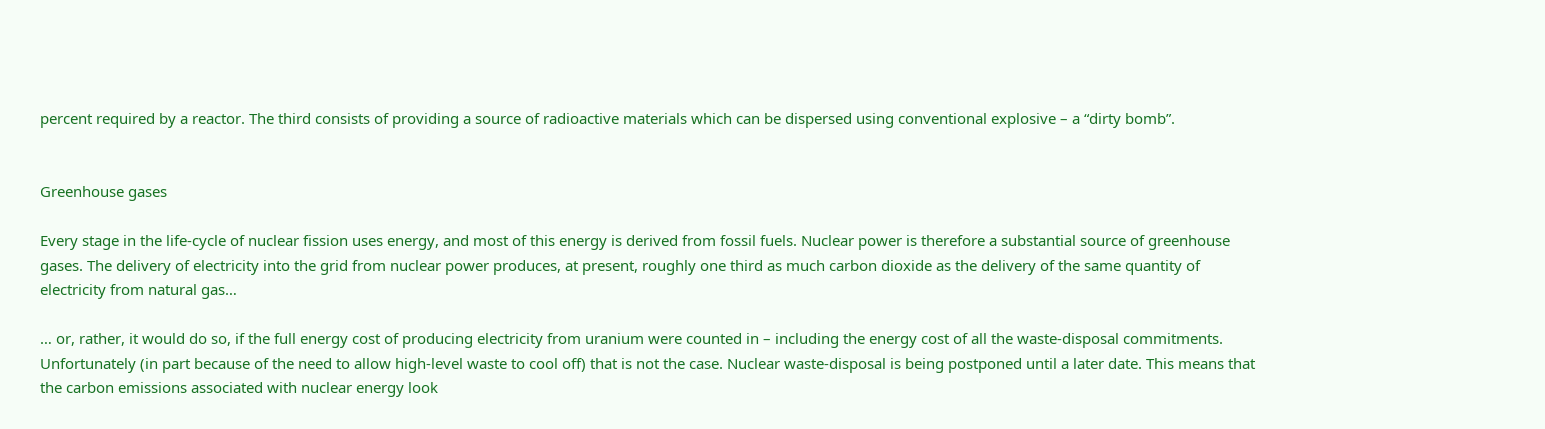percent required by a reactor. The third consists of providing a source of radioactive materials which can be dispersed using conventional explosive – a “dirty bomb”.


Greenhouse gases

Every stage in the life-cycle of nuclear fission uses energy, and most of this energy is derived from fossil fuels. Nuclear power is therefore a substantial source of greenhouse gases. The delivery of electricity into the grid from nuclear power produces, at present, roughly one third as much carbon dioxide as the delivery of the same quantity of electricity from natural gas…

… or, rather, it would do so, if the full energy cost of producing electricity from uranium were counted in – including the energy cost of all the waste-disposal commitments. Unfortunately (in part because of the need to allow high-level waste to cool off) that is not the case. Nuclear waste-disposal is being postponed until a later date. This means that the carbon emissions associated with nuclear energy look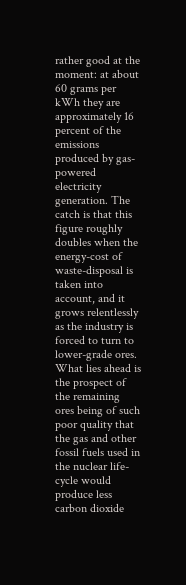rather good at the moment: at about 60 grams per kWh they are approximately 16 percent of the emissions produced by gas-powered electricity generation. The catch is that this figure roughly doubles when the energy-cost of waste-disposal is taken into account, and it grows relentlessly as the industry is forced to turn to lower-grade ores. What lies ahead is the prospect of the remaining ores being of such poor quality that the gas and other fossil fuels used in the nuclear life-cycle would produce less carbon dioxide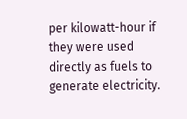per kilowatt-hour if they were used directly as fuels to generate electricity.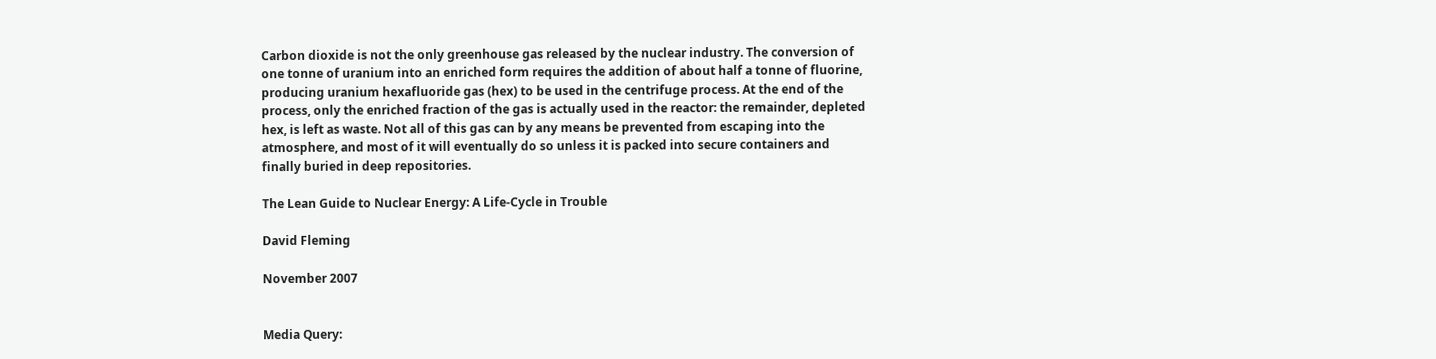Carbon dioxide is not the only greenhouse gas released by the nuclear industry. The conversion of one tonne of uranium into an enriched form requires the addition of about half a tonne of fluorine, producing uranium hexafluoride gas (hex) to be used in the centrifuge process. At the end of the process, only the enriched fraction of the gas is actually used in the reactor: the remainder, depleted hex, is left as waste. Not all of this gas can by any means be prevented from escaping into the atmosphere, and most of it will eventually do so unless it is packed into secure containers and finally buried in deep repositories.

The Lean Guide to Nuclear Energy: A Life-Cycle in Trouble

David Fleming

November 2007


Media Query: